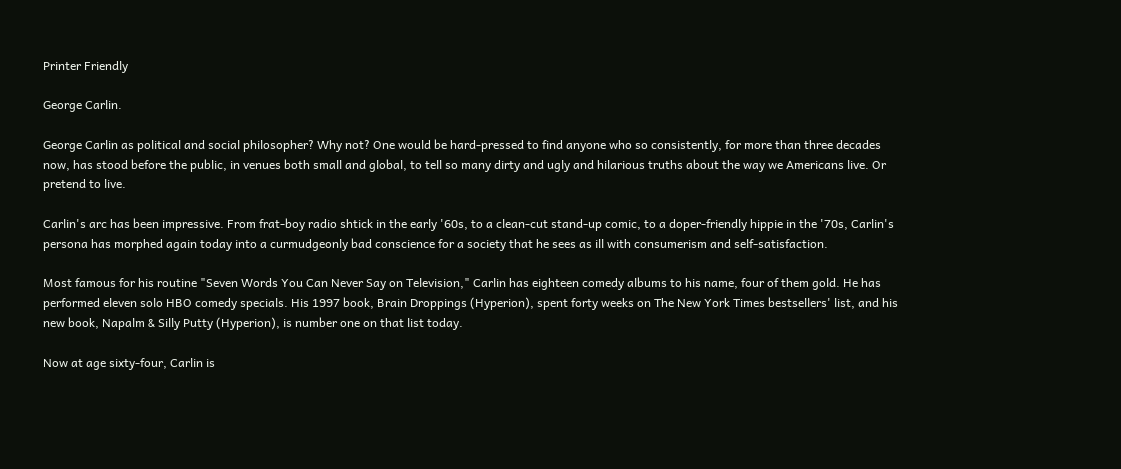Printer Friendly

George Carlin.

George Carlin as political and social philosopher? Why not? One would be hard-pressed to find anyone who so consistently, for more than three decades now, has stood before the public, in venues both small and global, to tell so many dirty and ugly and hilarious truths about the way we Americans live. Or pretend to live.

Carlin's arc has been impressive. From frat-boy radio shtick in the early '60s, to a clean-cut stand-up comic, to a doper-friendly hippie in the '70s, Carlin's persona has morphed again today into a curmudgeonly bad conscience for a society that he sees as ill with consumerism and self-satisfaction.

Most famous for his routine "Seven Words You Can Never Say on Television," Carlin has eighteen comedy albums to his name, four of them gold. He has performed eleven solo HBO comedy specials. His 1997 book, Brain Droppings (Hyperion), spent forty weeks on The New York Times bestsellers' list, and his new book, Napalm & Silly Putty (Hyperion), is number one on that list today.

Now at age sixty-four, Carlin is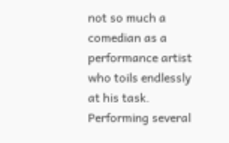not so much a comedian as a performance artist who toils endlessly at his task. Performing several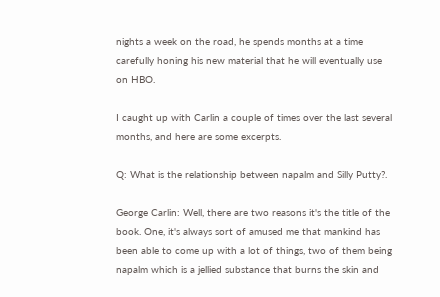nights a week on the road, he spends months at a time carefully honing his new material that he will eventually use on HBO.

I caught up with Carlin a couple of times over the last several months, and here are some excerpts.

Q: What is the relationship between napalm and Silly Putty?.

George Carlin: Well, there are two reasons it's the title of the book. One, it's always sort of amused me that mankind has been able to come up with a lot of things, two of them being napalm which is a jellied substance that burns the skin and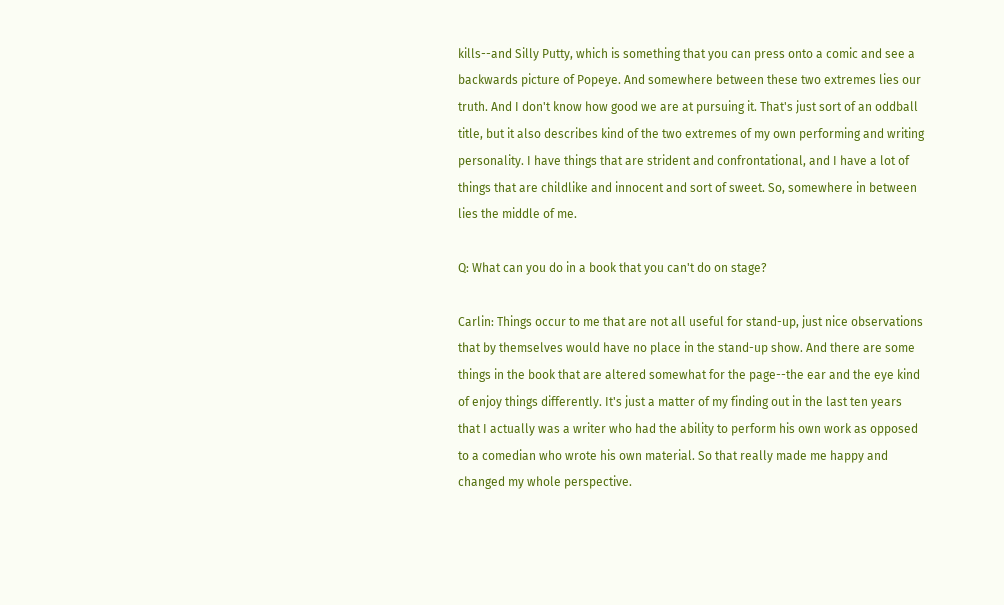kills--and Silly Putty, which is something that you can press onto a comic and see a backwards picture of Popeye. And somewhere between these two extremes lies our truth. And I don't know how good we are at pursuing it. That's just sort of an oddball title, but it also describes kind of the two extremes of my own performing and writing personality. I have things that are strident and confrontational, and I have a lot of things that are childlike and innocent and sort of sweet. So, somewhere in between lies the middle of me.

Q: What can you do in a book that you can't do on stage?

Carlin: Things occur to me that are not all useful for stand-up, just nice observations that by themselves would have no place in the stand-up show. And there are some things in the book that are altered somewhat for the page--the ear and the eye kind of enjoy things differently. It's just a matter of my finding out in the last ten years that I actually was a writer who had the ability to perform his own work as opposed to a comedian who wrote his own material. So that really made me happy and changed my whole perspective.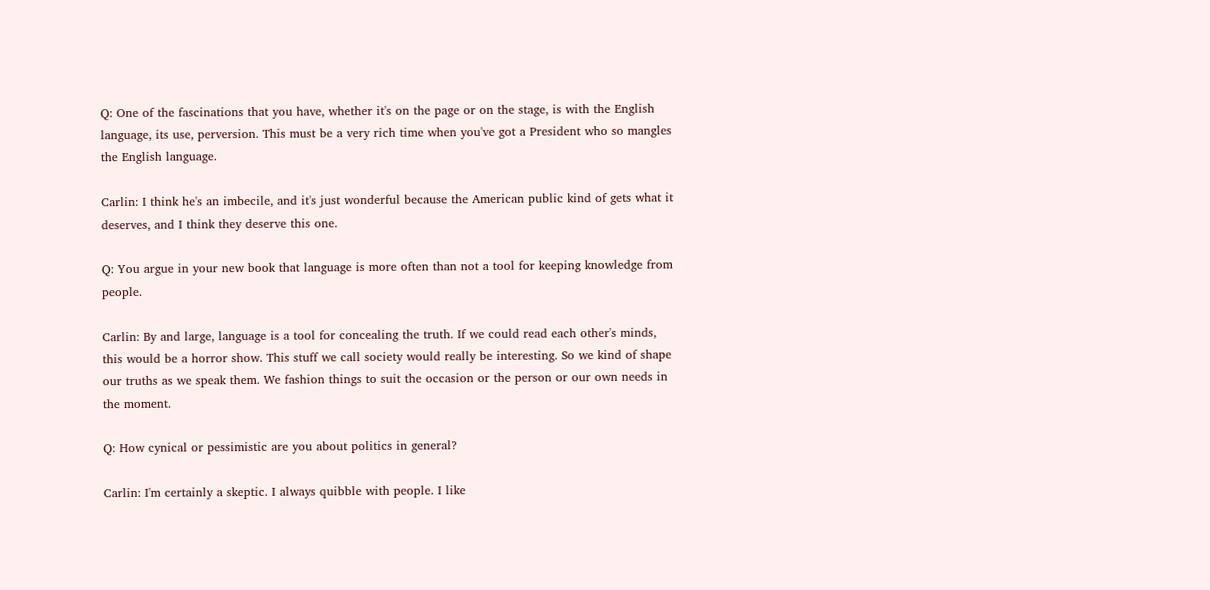Q: One of the fascinations that you have, whether it's on the page or on the stage, is with the English language, its use, perversion. This must be a very rich time when you've got a President who so mangles the English language.

Carlin: I think he's an imbecile, and it's just wonderful because the American public kind of gets what it deserves, and I think they deserve this one.

Q: You argue in your new book that language is more often than not a tool for keeping knowledge from people.

Carlin: By and large, language is a tool for concealing the truth. If we could read each other's minds, this would be a horror show. This stuff we call society would really be interesting. So we kind of shape our truths as we speak them. We fashion things to suit the occasion or the person or our own needs in the moment.

Q: How cynical or pessimistic are you about politics in general?

Carlin: I'm certainly a skeptic. I always quibble with people. I like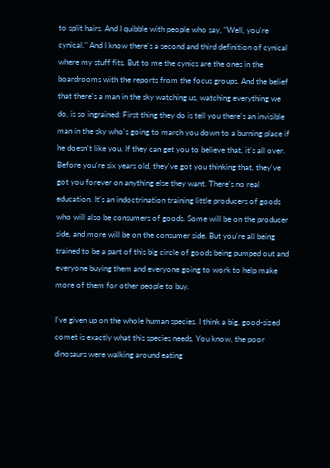to split hairs. And I quibble with people who say, "Well, you're cynical." And I know there's a second and third definition of cynical where my stuff fits. But to me the cynics are the ones in the boardrooms with the reports from the focus groups. And the belief that there's a man in the sky watching us, watching everything we do, is so ingrained: First thing they do is tell you there's an invisible man in the sky who's going to march you down to a burning place if he doesn't like you. If they can get you to believe that, it's all over. Before you're six years old, they've got you thinking that, they've got you forever on anything else they want. There's no real education. It's an indoctrination training little producers of goods who will also be consumers of goods. Some will be on the producer side, and more will be on the consumer side. But you're all being trained to be a part of this big circle of goods being pumped out and everyone buying them and everyone going to work to help make more of them for other people to buy.

I've given up on the whole human species. I think a big, good-sized comet is exactly what this species needs. You know, the poor dinosaurs were walking around eating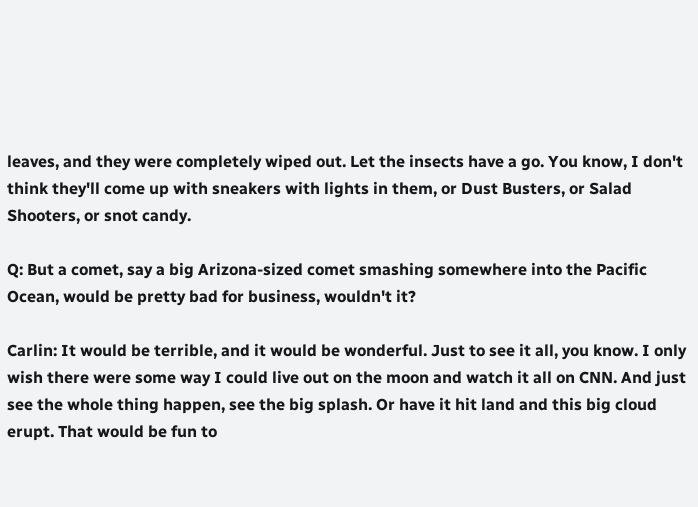leaves, and they were completely wiped out. Let the insects have a go. You know, I don't think they'll come up with sneakers with lights in them, or Dust Busters, or Salad Shooters, or snot candy.

Q: But a comet, say a big Arizona-sized comet smashing somewhere into the Pacific Ocean, would be pretty bad for business, wouldn't it?

Carlin: It would be terrible, and it would be wonderful. Just to see it all, you know. I only wish there were some way I could live out on the moon and watch it all on CNN. And just see the whole thing happen, see the big splash. Or have it hit land and this big cloud erupt. That would be fun to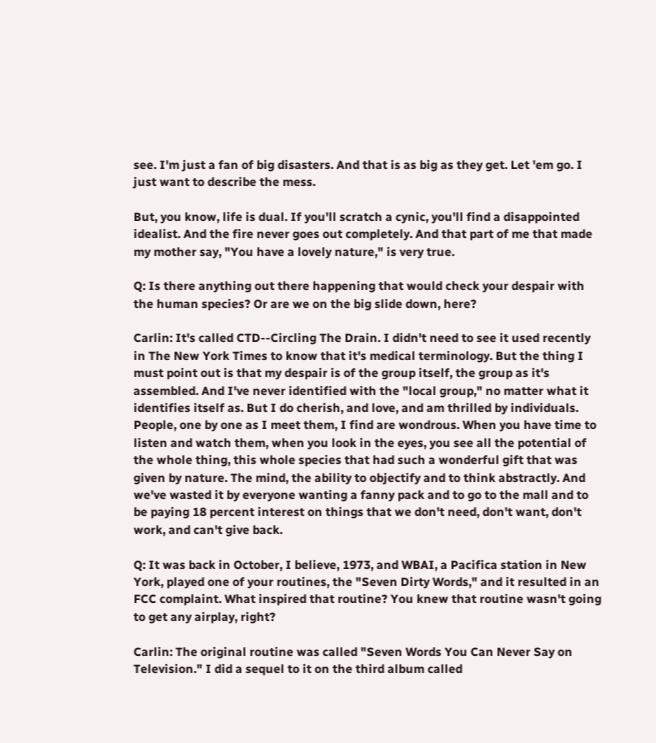see. I'm just a fan of big disasters. And that is as big as they get. Let 'em go. I just want to describe the mess.

But, you know, life is dual. If you'll scratch a cynic, you'll find a disappointed idealist. And the fire never goes out completely. And that part of me that made my mother say, "You have a lovely nature," is very true.

Q: Is there anything out there happening that would check your despair with the human species? Or are we on the big slide down, here?

Carlin: It's called CTD--Circling The Drain. I didn't need to see it used recently in The New York Times to know that it's medical terminology. But the thing I must point out is that my despair is of the group itself, the group as it's assembled. And I've never identified with the "local group," no matter what it identifies itself as. But I do cherish, and love, and am thrilled by individuals. People, one by one as I meet them, I find are wondrous. When you have time to listen and watch them, when you look in the eyes, you see all the potential of the whole thing, this whole species that had such a wonderful gift that was given by nature. The mind, the ability to objectify and to think abstractly. And we've wasted it by everyone wanting a fanny pack and to go to the mall and to be paying 18 percent interest on things that we don't need, don't want, don't work, and can't give back.

Q: It was back in October, I believe, 1973, and WBAI, a Pacifica station in New York, played one of your routines, the "Seven Dirty Words," and it resulted in an FCC complaint. What inspired that routine? You knew that routine wasn't going to get any airplay, right?

Carlin: The original routine was called "Seven Words You Can Never Say on Television." I did a sequel to it on the third album called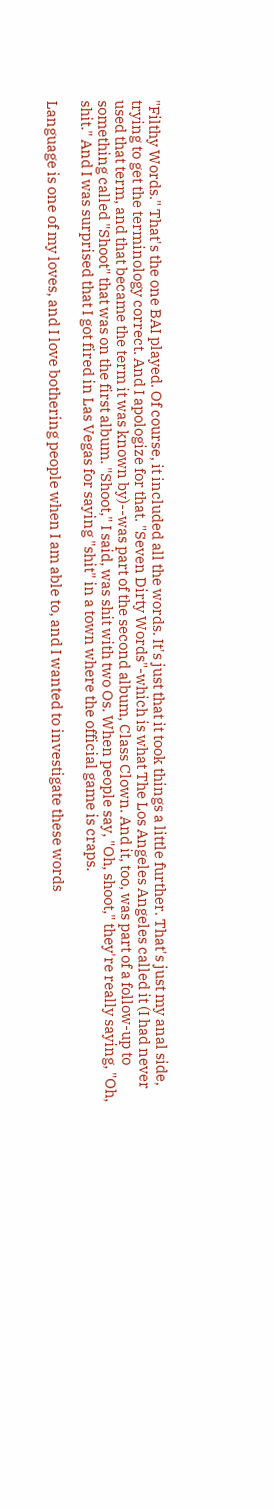"Filthy Words." That's the one BAI played. Of course, it included all the words. It's just that it took things a little further. That's just my anal side, trying to get the terminology correct. And I apologize for that. "Seven Dirty Words"-which is what The Los Angeles Angeles called it (I had never used that term, and that became the term it was known by)--was part of the second album, Class Clown. And it, too, was part of a follow-up to something called "Shoot" that was on the first album. "Shoot," I said, was shit with two Os. When people say, "Oh, shoot," they're really saying, "Oh, shit." And I was surprised that I got fired in Las Vegas for saying "shit" in a town where the official game is craps.

Language is one of my loves, and I love bothering people when I am able to, and I wanted to investigate these words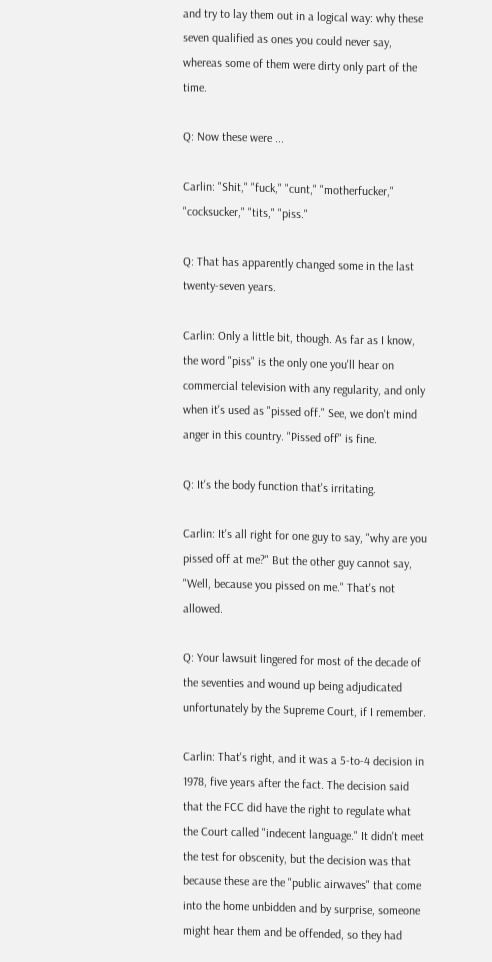and try to lay them out in a logical way: why these seven qualified as ones you could never say, whereas some of them were dirty only part of the time.

Q: Now these were ...

Carlin: "Shit," "fuck," "cunt," "motherfucker," "cocksucker," "tits," "piss."

Q: That has apparently changed some in the last twenty-seven years.

Carlin: Only a little bit, though. As far as I know, the word "piss" is the only one you'll hear on commercial television with any regularity, and only when it's used as "pissed off." See, we don't mind anger in this country. "Pissed off" is fine.

Q: It's the body function that's irritating.

Carlin: It's all right for one guy to say, "why are you pissed off at me?" But the other guy cannot say, "Well, because you pissed on me." That's not allowed.

Q: Your lawsuit lingered for most of the decade of the seventies and wound up being adjudicated unfortunately by the Supreme Court, if I remember.

Carlin: That's right, and it was a 5-to-4 decision in 1978, five years after the fact. The decision said that the FCC did have the right to regulate what the Court called "indecent language." It didn't meet the test for obscenity, but the decision was that because these are the "public airwaves" that come into the home unbidden and by surprise, someone might hear them and be offended, so they had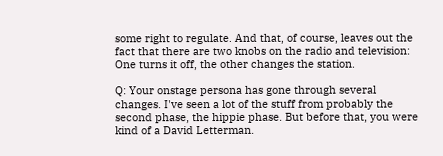some right to regulate. And that, of course, leaves out the fact that there are two knobs on the radio and television: One turns it off, the other changes the station.

Q: Your onstage persona has gone through several changes. I've seen a lot of the stuff from probably the second phase, the hippie phase. But before that, you were kind of a David Letterman.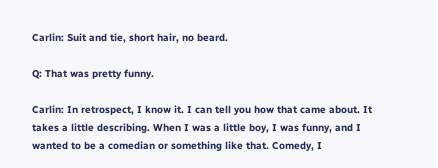Carlin: Suit and tie, short hair, no beard.

Q: That was pretty funny.

Carlin: In retrospect, I know it. I can tell you how that came about. It takes a little describing. When I was a little boy, I was funny, and I wanted to be a comedian or something like that. Comedy, I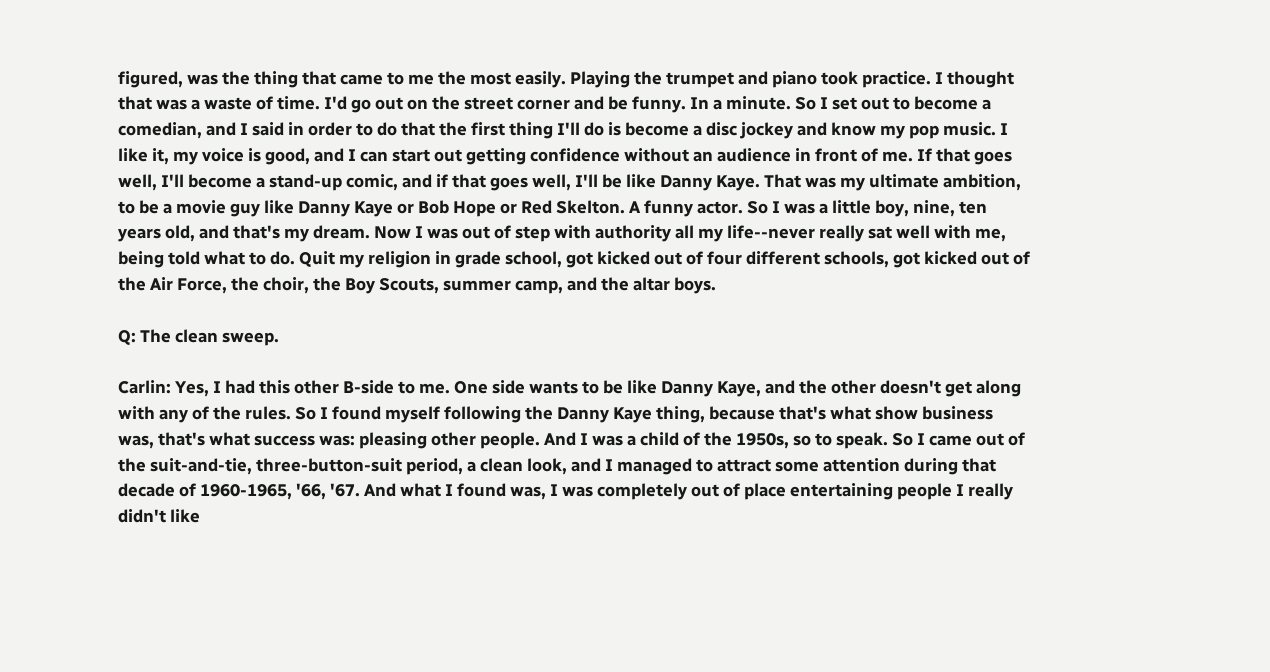figured, was the thing that came to me the most easily. Playing the trumpet and piano took practice. I thought that was a waste of time. I'd go out on the street corner and be funny. In a minute. So I set out to become a comedian, and I said in order to do that the first thing I'll do is become a disc jockey and know my pop music. I like it, my voice is good, and I can start out getting confidence without an audience in front of me. If that goes well, I'll become a stand-up comic, and if that goes well, I'll be like Danny Kaye. That was my ultimate ambition, to be a movie guy like Danny Kaye or Bob Hope or Red Skelton. A funny actor. So I was a little boy, nine, ten years old, and that's my dream. Now I was out of step with authority all my life--never really sat well with me, being told what to do. Quit my religion in grade school, got kicked out of four different schools, got kicked out of the Air Force, the choir, the Boy Scouts, summer camp, and the altar boys.

Q: The clean sweep.

Carlin: Yes, I had this other B-side to me. One side wants to be like Danny Kaye, and the other doesn't get along with any of the rules. So I found myself following the Danny Kaye thing, because that's what show business was, that's what success was: pleasing other people. And I was a child of the 1950s, so to speak. So I came out of the suit-and-tie, three-button-suit period, a clean look, and I managed to attract some attention during that decade of 1960-1965, '66, '67. And what I found was, I was completely out of place entertaining people I really didn't like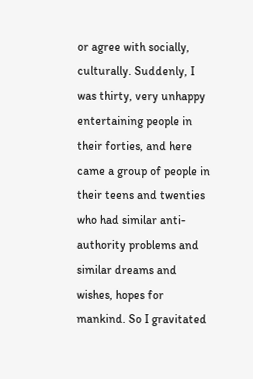or agree with socially, culturally. Suddenly, I was thirty, very unhappy entertaining people in their forties, and here came a group of people in their teens and twenties who had similar anti-authority problems and similar dreams and wishes, hopes for mankind. So I gravitated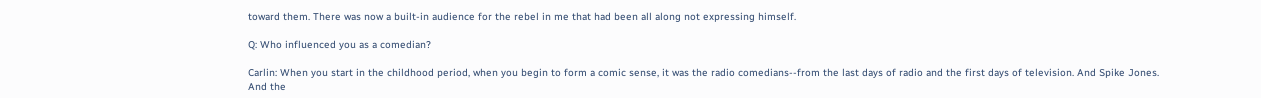toward them. There was now a built-in audience for the rebel in me that had been all along not expressing himself.

Q: Who influenced you as a comedian?

Carlin: When you start in the childhood period, when you begin to form a comic sense, it was the radio comedians--from the last days of radio and the first days of television. And Spike Jones. And the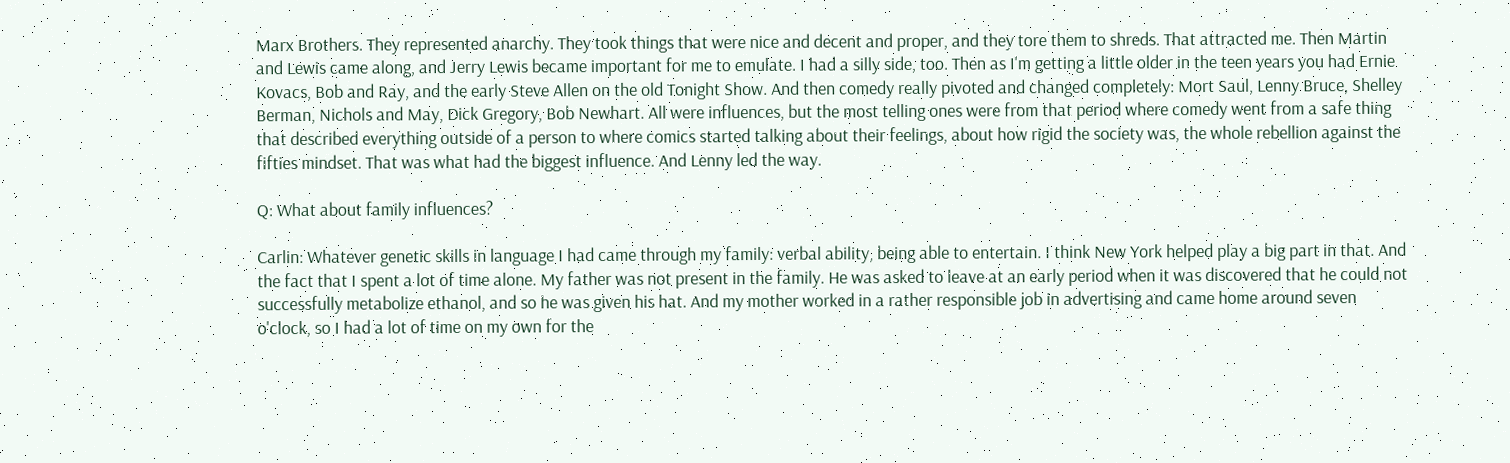Marx Brothers. They represented anarchy. They took things that were nice and decent and proper, and they tore them to shreds. That attracted me. Then Martin and Lewis came along, and Jerry Lewis became important for me to emulate. I had a silly side, too. Then as I'm getting a little older in the teen years you had Ernie Kovacs, Bob and Ray, and the early Steve Allen on the old Tonight Show. And then comedy really pivoted and changed completely: Mort Saul, Lenny Bruce, Shelley Berman, Nichols and May, Dick Gregory, Bob Newhart. All were influences, but the most telling ones were from that period where comedy went from a safe thing that described everything outside of a person to where comics started talking about their feelings, about how rigid the society was, the whole rebellion against the fifties mindset. That was what had the biggest influence. And Lenny led the way.

Q: What about family influences?

Carlin: Whatever genetic skills in language I had came through my family: verbal ability, being able to entertain. I think New York helped play a big part in that. And the fact that I spent a lot of time alone. My father was not present in the family. He was asked to leave at an early period when it was discovered that he could not successfully metabolize ethanol, and so he was given his hat. And my mother worked in a rather responsible job in advertising and came home around seven o'clock, so I had a lot of time on my own for the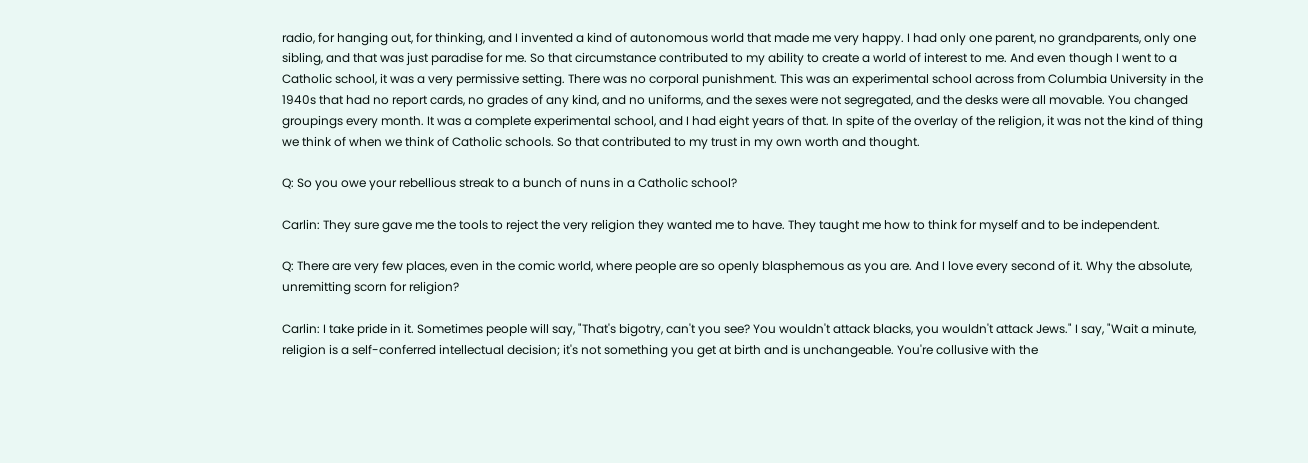radio, for hanging out, for thinking, and I invented a kind of autonomous world that made me very happy. I had only one parent, no grandparents, only one sibling, and that was just paradise for me. So that circumstance contributed to my ability to create a world of interest to me. And even though I went to a Catholic school, it was a very permissive setting. There was no corporal punishment. This was an experimental school across from Columbia University in the 1940s that had no report cards, no grades of any kind, and no uniforms, and the sexes were not segregated, and the desks were all movable. You changed groupings every month. It was a complete experimental school, and I had eight years of that. In spite of the overlay of the religion, it was not the kind of thing we think of when we think of Catholic schools. So that contributed to my trust in my own worth and thought.

Q: So you owe your rebellious streak to a bunch of nuns in a Catholic school?

Carlin: They sure gave me the tools to reject the very religion they wanted me to have. They taught me how to think for myself and to be independent.

Q: There are very few places, even in the comic world, where people are so openly blasphemous as you are. And I love every second of it. Why the absolute, unremitting scorn for religion?

Carlin: I take pride in it. Sometimes people will say, "That's bigotry, can't you see? You wouldn't attack blacks, you wouldn't attack Jews." I say, "Wait a minute, religion is a self-conferred intellectual decision; it's not something you get at birth and is unchangeable. You're collusive with the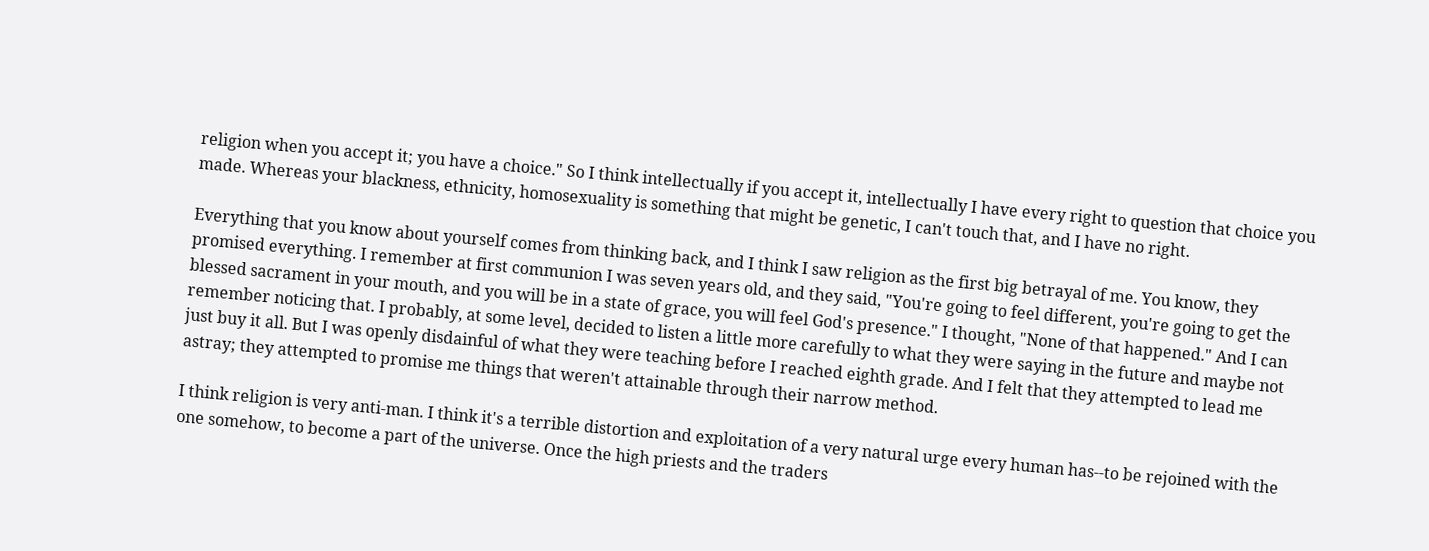religion when you accept it; you have a choice." So I think intellectually if you accept it, intellectually I have every right to question that choice you made. Whereas your blackness, ethnicity, homosexuality is something that might be genetic, I can't touch that, and I have no right.

Everything that you know about yourself comes from thinking back, and I think I saw religion as the first big betrayal of me. You know, they promised everything. I remember at first communion I was seven years old, and they said, "You're going to feel different, you're going to get the blessed sacrament in your mouth, and you will be in a state of grace, you will feel God's presence." I thought, "None of that happened." And I can remember noticing that. I probably, at some level, decided to listen a little more carefully to what they were saying in the future and maybe not just buy it all. But I was openly disdainful of what they were teaching before I reached eighth grade. And I felt that they attempted to lead me astray; they attempted to promise me things that weren't attainable through their narrow method.

I think religion is very anti-man. I think it's a terrible distortion and exploitation of a very natural urge every human has--to be rejoined with the one somehow, to become a part of the universe. Once the high priests and the traders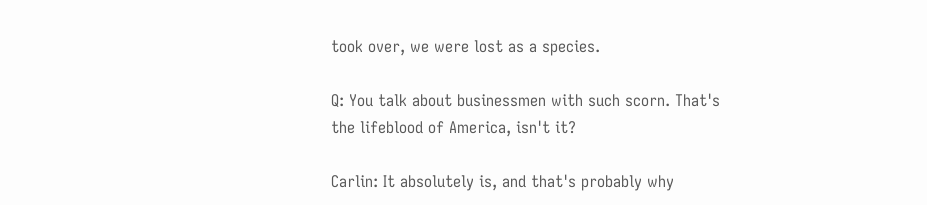took over, we were lost as a species.

Q: You talk about businessmen with such scorn. That's the lifeblood of America, isn't it?

Carlin: It absolutely is, and that's probably why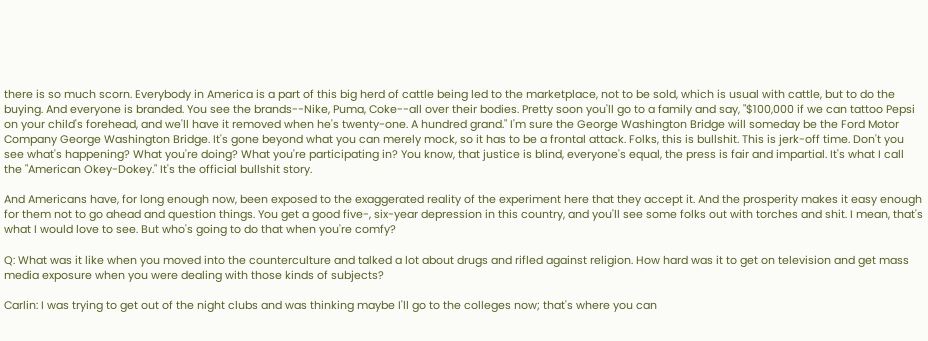there is so much scorn. Everybody in America is a part of this big herd of cattle being led to the marketplace, not to be sold, which is usual with cattle, but to do the buying. And everyone is branded. You see the brands--Nike, Puma, Coke--all over their bodies. Pretty soon you'll go to a family and say, "$100,000 if we can tattoo Pepsi on your child's forehead, and we'll have it removed when he's twenty-one. A hundred grand." I'm sure the George Washington Bridge will someday be the Ford Motor Company George Washington Bridge. It's gone beyond what you can merely mock, so it has to be a frontal attack. Folks, this is bullshit. This is jerk-off time. Don't you see what's happening? What you're doing? What you're participating in? You know, that justice is blind, everyone's equal, the press is fair and impartial. It's what I call the "American Okey-Dokey." It's the official bullshit story.

And Americans have, for long enough now, been exposed to the exaggerated reality of the experiment here that they accept it. And the prosperity makes it easy enough for them not to go ahead and question things. You get a good five-, six-year depression in this country, and you'll see some folks out with torches and shit. I mean, that's what I would love to see. But who's going to do that when you're comfy?

Q: What was it like when you moved into the counterculture and talked a lot about drugs and rifled against religion. How hard was it to get on television and get mass media exposure when you were dealing with those kinds of subjects?

Carlin: I was trying to get out of the night clubs and was thinking maybe I'll go to the colleges now; that's where you can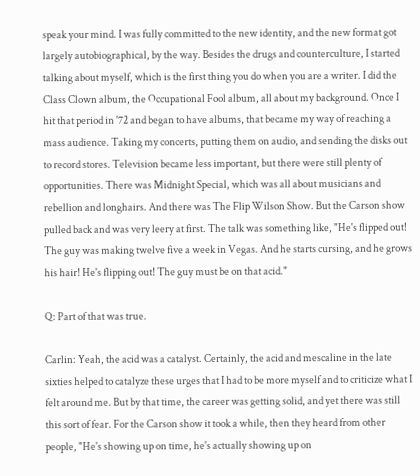speak your mind. I was fully committed to the new identity, and the new format got largely autobiographical, by the way. Besides the drugs and counterculture, I started talking about myself, which is the first thing you do when you are a writer. I did the Class Clown album, the Occupational Fool album, all about my background. Once I hit that period in '72 and began to have albums, that became my way of reaching a mass audience. Taking my concerts, putting them on audio, and sending the disks out to record stores. Television became less important, but there were still plenty of opportunities. There was Midnight Special, which was all about musicians and rebellion and longhairs. And there was The Flip Wilson Show. But the Carson show pulled back and was very leery at first. The talk was something like, "He's flipped out! The guy was making twelve five a week in Vegas. And he starts cursing, and he grows his hair! He's flipping out! The guy must be on that acid."

Q: Part of that was true.

Carlin: Yeah, the acid was a catalyst. Certainly, the acid and mescaline in the late sixties helped to catalyze these urges that I had to be more myself and to criticize what I felt around me. But by that time, the career was getting solid, and yet there was still this sort of fear. For the Carson show it took a while, then they heard from other people, "He's showing up on time, he's actually showing up on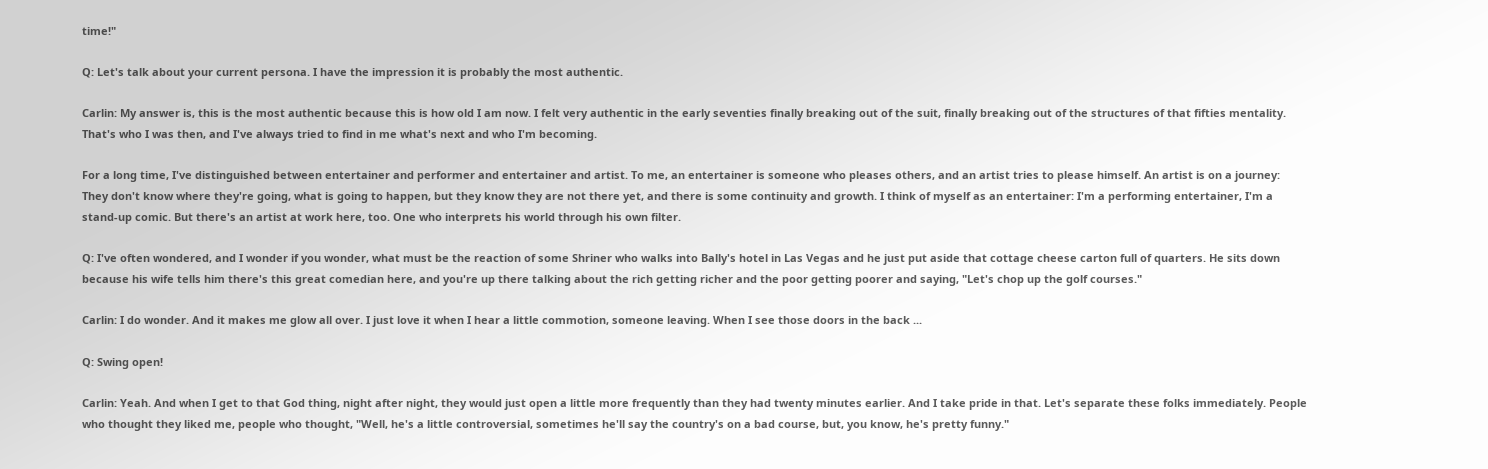time!"

Q: Let's talk about your current persona. I have the impression it is probably the most authentic.

Carlin: My answer is, this is the most authentic because this is how old I am now. I felt very authentic in the early seventies finally breaking out of the suit, finally breaking out of the structures of that fifties mentality. That's who I was then, and I've always tried to find in me what's next and who I'm becoming.

For a long time, I've distinguished between entertainer and performer and entertainer and artist. To me, an entertainer is someone who pleases others, and an artist tries to please himself. An artist is on a journey: They don't know where they're going, what is going to happen, but they know they are not there yet, and there is some continuity and growth. I think of myself as an entertainer: I'm a performing entertainer, I'm a stand-up comic. But there's an artist at work here, too. One who interprets his world through his own filter.

Q: I've often wondered, and I wonder if you wonder, what must be the reaction of some Shriner who walks into Bally's hotel in Las Vegas and he just put aside that cottage cheese carton full of quarters. He sits down because his wife tells him there's this great comedian here, and you're up there talking about the rich getting richer and the poor getting poorer and saying, "Let's chop up the golf courses."

Carlin: I do wonder. And it makes me glow all over. I just love it when I hear a little commotion, someone leaving. When I see those doors in the back ...

Q: Swing open!

Carlin: Yeah. And when I get to that God thing, night after night, they would just open a little more frequently than they had twenty minutes earlier. And I take pride in that. Let's separate these folks immediately. People who thought they liked me, people who thought, "Well, he's a little controversial, sometimes he'll say the country's on a bad course, but, you know, he's pretty funny."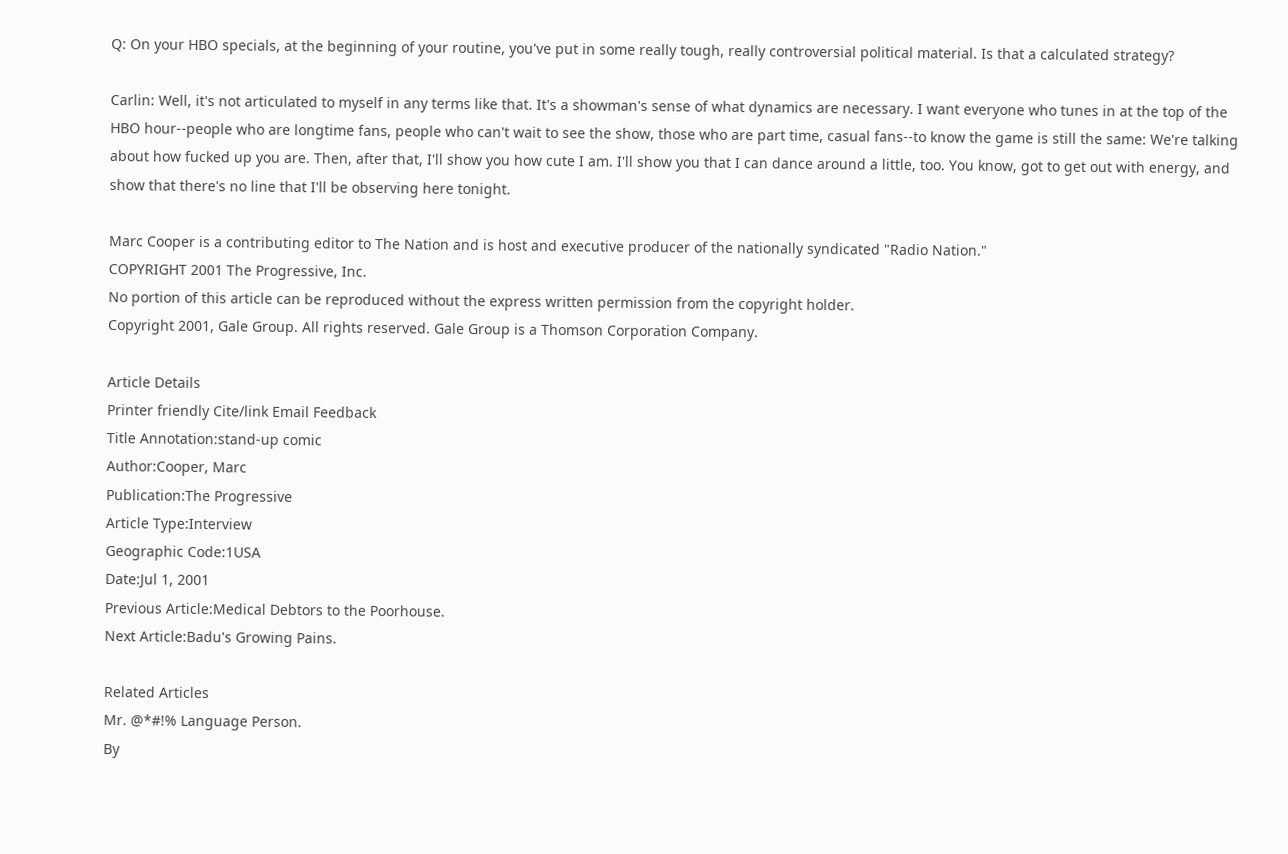Q: On your HBO specials, at the beginning of your routine, you've put in some really tough, really controversial political material. Is that a calculated strategy?

Carlin: Well, it's not articulated to myself in any terms like that. It's a showman's sense of what dynamics are necessary. I want everyone who tunes in at the top of the HBO hour--people who are longtime fans, people who can't wait to see the show, those who are part time, casual fans--to know the game is still the same: We're talking about how fucked up you are. Then, after that, I'll show you how cute I am. I'll show you that I can dance around a little, too. You know, got to get out with energy, and show that there's no line that I'll be observing here tonight.

Marc Cooper is a contributing editor to The Nation and is host and executive producer of the nationally syndicated "Radio Nation."
COPYRIGHT 2001 The Progressive, Inc.
No portion of this article can be reproduced without the express written permission from the copyright holder.
Copyright 2001, Gale Group. All rights reserved. Gale Group is a Thomson Corporation Company.

Article Details
Printer friendly Cite/link Email Feedback
Title Annotation:stand-up comic
Author:Cooper, Marc
Publication:The Progressive
Article Type:Interview
Geographic Code:1USA
Date:Jul 1, 2001
Previous Article:Medical Debtors to the Poorhouse.
Next Article:Badu's Growing Pains.

Related Articles
Mr. @*#!% Language Person.
By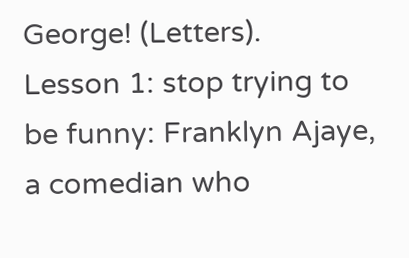George! (Letters).
Lesson 1: stop trying to be funny: Franklyn Ajaye, a comedian who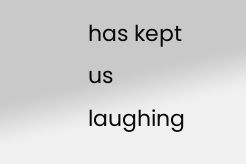has kept us laughing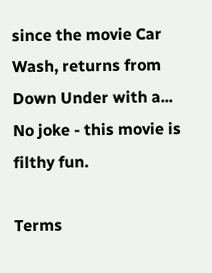since the movie Car Wash, returns from Down Under with a...
No joke - this movie is filthy fun.

Terms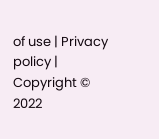of use | Privacy policy | Copyright © 2022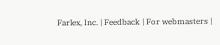Farlex, Inc. | Feedback | For webmasters |